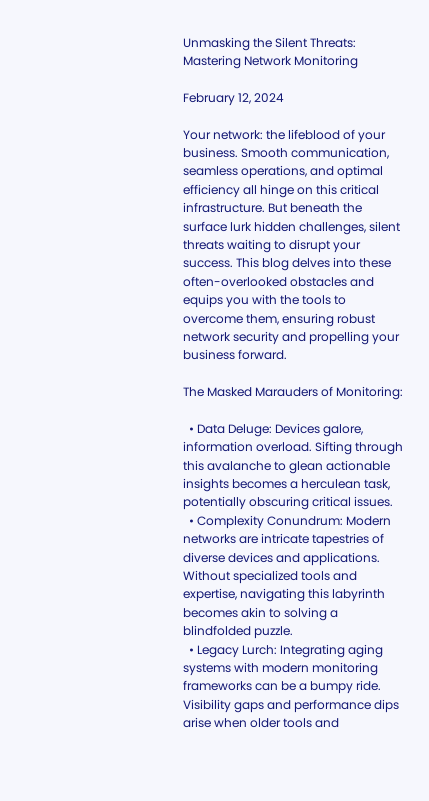Unmasking the Silent Threats: Mastering Network Monitoring

February 12, 2024

Your network: the lifeblood of your business. Smooth communication, seamless operations, and optimal efficiency all hinge on this critical infrastructure. But beneath the surface lurk hidden challenges, silent threats waiting to disrupt your success. This blog delves into these often-overlooked obstacles and equips you with the tools to overcome them, ensuring robust network security and propelling your business forward.

The Masked Marauders of Monitoring:

  • Data Deluge: Devices galore, information overload. Sifting through this avalanche to glean actionable insights becomes a herculean task, potentially obscuring critical issues.
  • Complexity Conundrum: Modern networks are intricate tapestries of diverse devices and applications. Without specialized tools and expertise, navigating this labyrinth becomes akin to solving a blindfolded puzzle.
  • Legacy Lurch: Integrating aging systems with modern monitoring frameworks can be a bumpy ride. Visibility gaps and performance dips arise when older tools and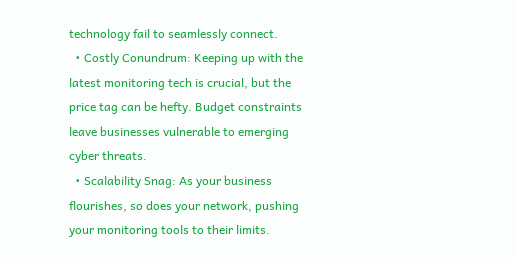technology fail to seamlessly connect.
  • Costly Conundrum: Keeping up with the latest monitoring tech is crucial, but the price tag can be hefty. Budget constraints leave businesses vulnerable to emerging cyber threats.
  • Scalability Snag: As your business flourishes, so does your network, pushing your monitoring tools to their limits.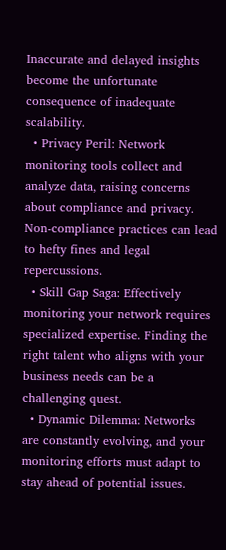Inaccurate and delayed insights become the unfortunate consequence of inadequate scalability.
  • Privacy Peril: Network monitoring tools collect and analyze data, raising concerns about compliance and privacy. Non-compliance practices can lead to hefty fines and legal repercussions.
  • Skill Gap Saga: Effectively monitoring your network requires specialized expertise. Finding the right talent who aligns with your business needs can be a challenging quest.
  • Dynamic Dilemma: Networks are constantly evolving, and your monitoring efforts must adapt to stay ahead of potential issues.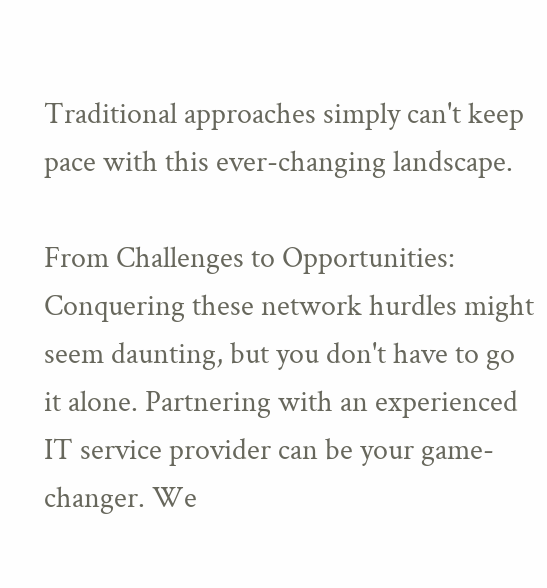Traditional approaches simply can't keep pace with this ever-changing landscape.

From Challenges to Opportunities:
Conquering these network hurdles might seem daunting, but you don't have to go it alone. Partnering with an experienced IT service provider can be your game-changer. We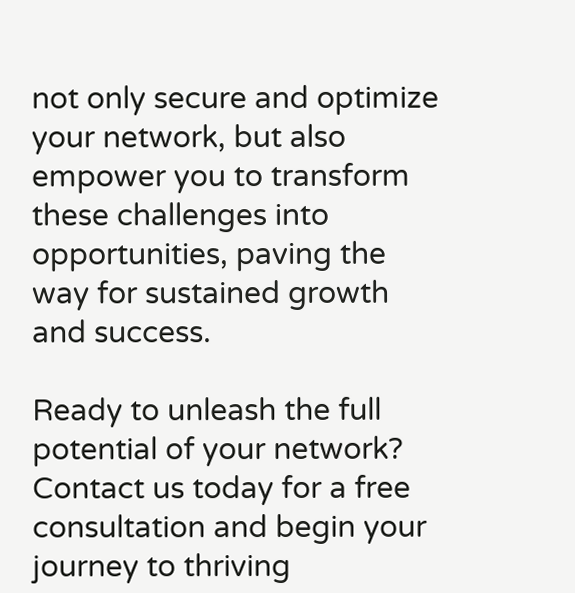not only secure and optimize your network, but also empower you to transform these challenges into opportunities, paving the way for sustained growth and success.

Ready to unleash the full potential of your network? Contact us today for a free consultation and begin your journey to thriving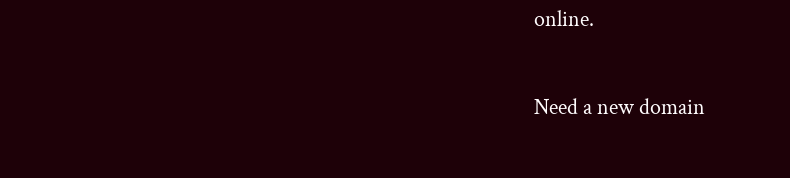online.

Need a new domain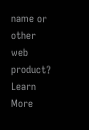name or other web product?
Learn More